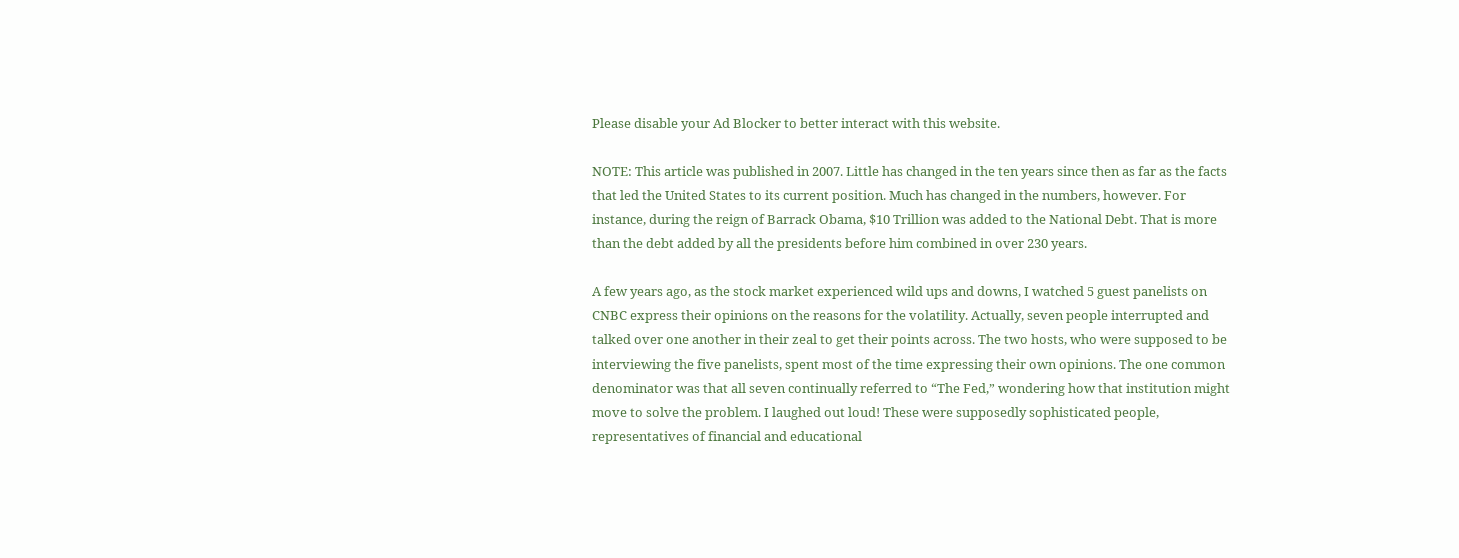Please disable your Ad Blocker to better interact with this website.

NOTE: This article was published in 2007. Little has changed in the ten years since then as far as the facts that led the United States to its current position. Much has changed in the numbers, however. For instance, during the reign of Barrack Obama, $10 Trillion was added to the National Debt. That is more than the debt added by all the presidents before him combined in over 230 years.

A few years ago, as the stock market experienced wild ups and downs, I watched 5 guest panelists on CNBC express their opinions on the reasons for the volatility. Actually, seven people interrupted and talked over one another in their zeal to get their points across. The two hosts, who were supposed to be interviewing the five panelists, spent most of the time expressing their own opinions. The one common denominator was that all seven continually referred to “The Fed,” wondering how that institution might move to solve the problem. I laughed out loud! These were supposedly sophisticated people, representatives of financial and educational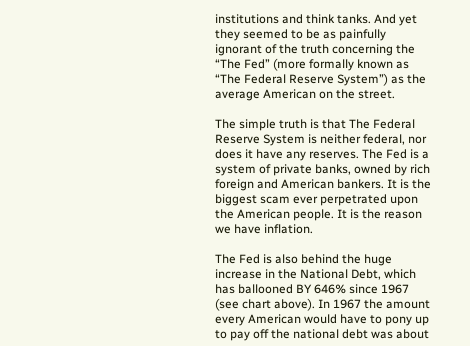institutions and think tanks. And yet they seemed to be as painfully ignorant of the truth concerning the “The Fed” (more formally known as “The Federal Reserve System”) as the average American on the street.

The simple truth is that The Federal Reserve System is neither federal, nor does it have any reserves. The Fed is a system of private banks, owned by rich foreign and American bankers. It is the biggest scam ever perpetrated upon the American people. It is the reason we have inflation.

The Fed is also behind the huge increase in the National Debt, which has ballooned BY 646% since 1967 (see chart above). In 1967 the amount every American would have to pony up to pay off the national debt was about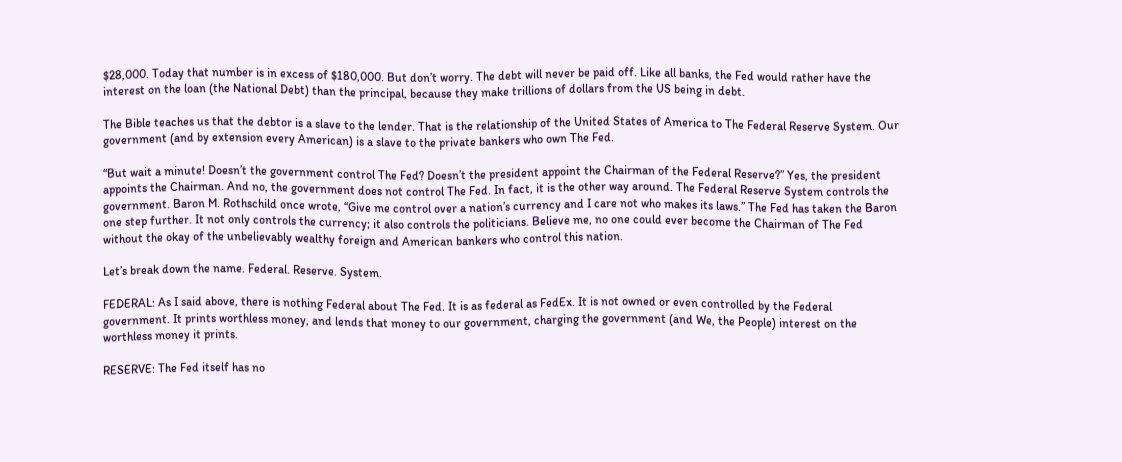$28,000. Today that number is in excess of $180,000. But don’t worry. The debt will never be paid off. Like all banks, the Fed would rather have the interest on the loan (the National Debt) than the principal, because they make trillions of dollars from the US being in debt.

The Bible teaches us that the debtor is a slave to the lender. That is the relationship of the United States of America to The Federal Reserve System. Our government (and by extension every American) is a slave to the private bankers who own The Fed.

“But wait a minute! Doesn’t the government control The Fed? Doesn’t the president appoint the Chairman of the Federal Reserve?” Yes, the president appoints the Chairman. And no, the government does not control The Fed. In fact, it is the other way around. The Federal Reserve System controls the government. Baron M. Rothschild once wrote, “Give me control over a nation’s currency and I care not who makes its laws.” The Fed has taken the Baron one step further. It not only controls the currency; it also controls the politicians. Believe me, no one could ever become the Chairman of The Fed without the okay of the unbelievably wealthy foreign and American bankers who control this nation.

Let’s break down the name. Federal. Reserve. System.

FEDERAL: As I said above, there is nothing Federal about The Fed. It is as federal as FedEx. It is not owned or even controlled by the Federal government. It prints worthless money, and lends that money to our government, charging the government (and We, the People) interest on the worthless money it prints.

RESERVE: The Fed itself has no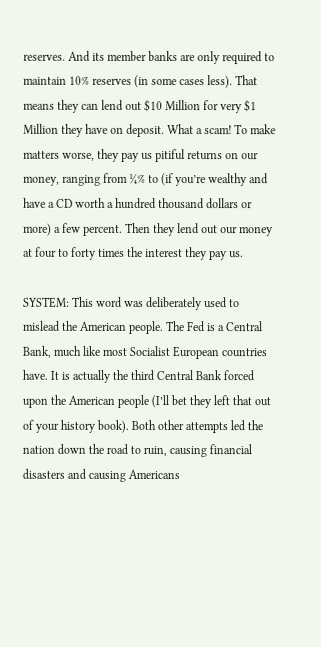reserves. And its member banks are only required to maintain 10% reserves (in some cases less). That means they can lend out $10 Million for very $1 Million they have on deposit. What a scam! To make matters worse, they pay us pitiful returns on our money, ranging from ¼% to (if you’re wealthy and have a CD worth a hundred thousand dollars or more) a few percent. Then they lend out our money at four to forty times the interest they pay us.

SYSTEM: This word was deliberately used to mislead the American people. The Fed is a Central Bank, much like most Socialist European countries have. It is actually the third Central Bank forced upon the American people (I’ll bet they left that out of your history book). Both other attempts led the nation down the road to ruin, causing financial disasters and causing Americans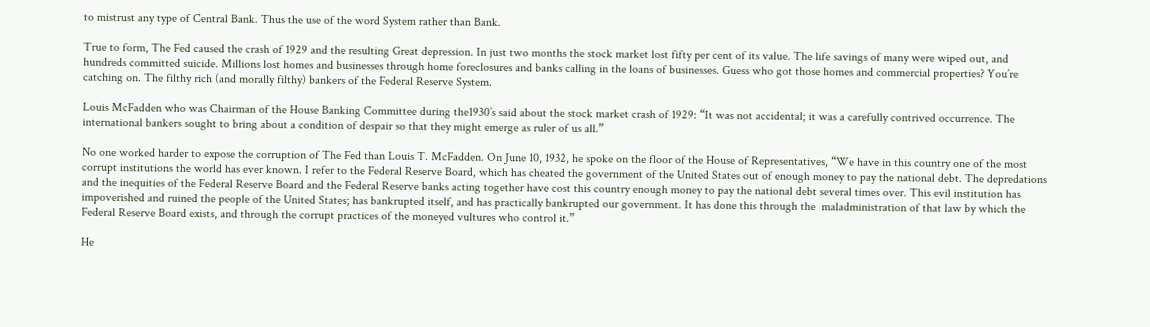to mistrust any type of Central Bank. Thus the use of the word System rather than Bank.

True to form, The Fed caused the crash of 1929 and the resulting Great depression. In just two months the stock market lost fifty per cent of its value. The life savings of many were wiped out, and hundreds committed suicide. Millions lost homes and businesses through home foreclosures and banks calling in the loans of businesses. Guess who got those homes and commercial properties? You’re catching on. The filthy rich (and morally filthy) bankers of the Federal Reserve System.

Louis McFadden who was Chairman of the House Banking Committee during the1930’s said about the stock market crash of 1929: “It was not accidental; it was a carefully contrived occurrence. The international bankers sought to bring about a condition of despair so that they might emerge as ruler of us all.”

No one worked harder to expose the corruption of The Fed than Louis T. McFadden. On June 10, 1932, he spoke on the floor of the House of Representatives, “We have in this country one of the most corrupt institutions the world has ever known. I refer to the Federal Reserve Board, which has cheated the government of the United States out of enough money to pay the national debt. The depredations and the inequities of the Federal Reserve Board and the Federal Reserve banks acting together have cost this country enough money to pay the national debt several times over. This evil institution has impoverished and ruined the people of the United States; has bankrupted itself, and has practically bankrupted our government. It has done this through the  maladministration of that law by which the Federal Reserve Board exists, and through the corrupt practices of the moneyed vultures who control it.”

He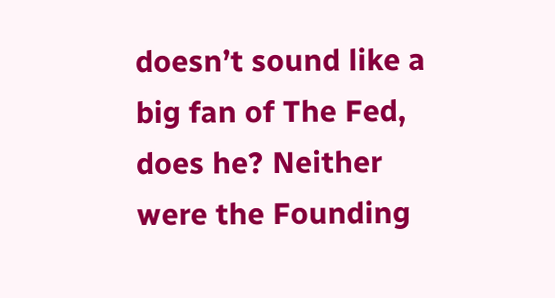doesn’t sound like a big fan of The Fed, does he? Neither were the Founding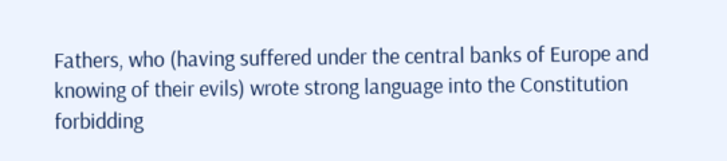Fathers, who (having suffered under the central banks of Europe and knowing of their evils) wrote strong language into the Constitution forbidding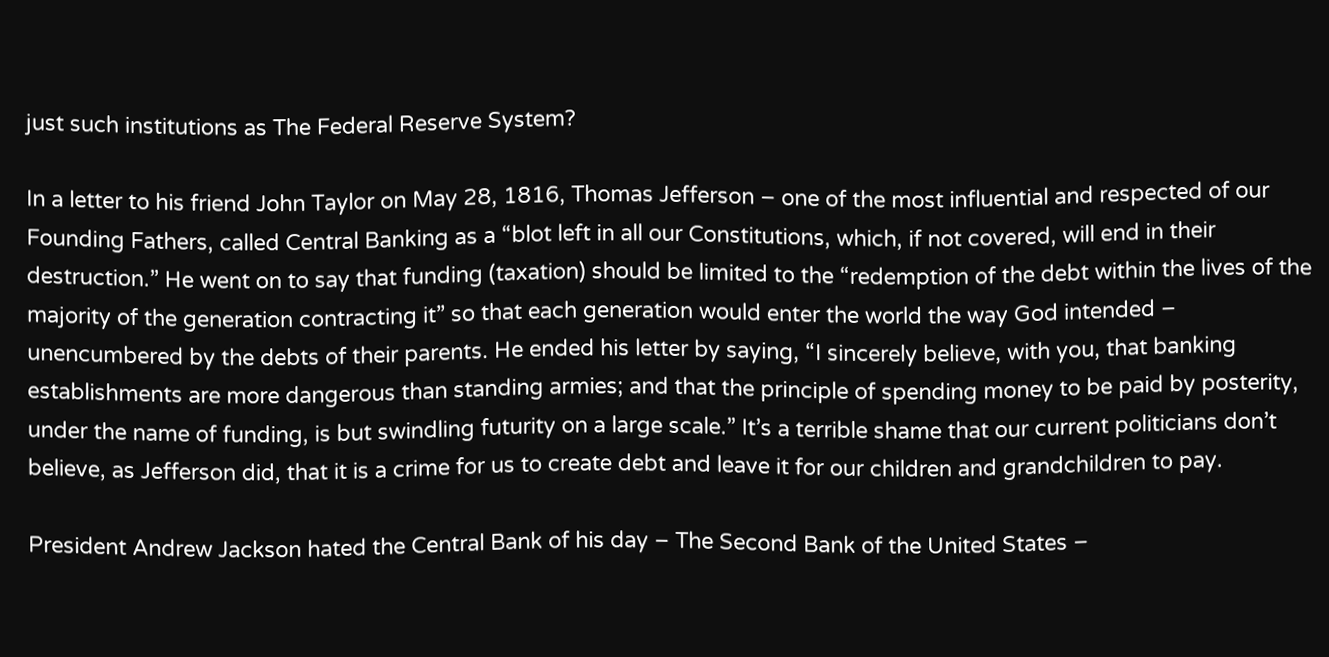just such institutions as The Federal Reserve System?

In a letter to his friend John Taylor on May 28, 1816, Thomas Jefferson – one of the most influential and respected of our Founding Fathers, called Central Banking as a “blot left in all our Constitutions, which, if not covered, will end in their destruction.” He went on to say that funding (taxation) should be limited to the “redemption of the debt within the lives of the majority of the generation contracting it” so that each generation would enter the world the way God intended – unencumbered by the debts of their parents. He ended his letter by saying, “I sincerely believe, with you, that banking establishments are more dangerous than standing armies; and that the principle of spending money to be paid by posterity, under the name of funding, is but swindling futurity on a large scale.” It’s a terrible shame that our current politicians don’t believe, as Jefferson did, that it is a crime for us to create debt and leave it for our children and grandchildren to pay.

President Andrew Jackson hated the Central Bank of his day – The Second Bank of the United States –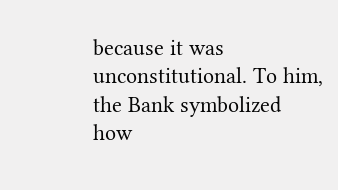because it was unconstitutional. To him, the Bank symbolized how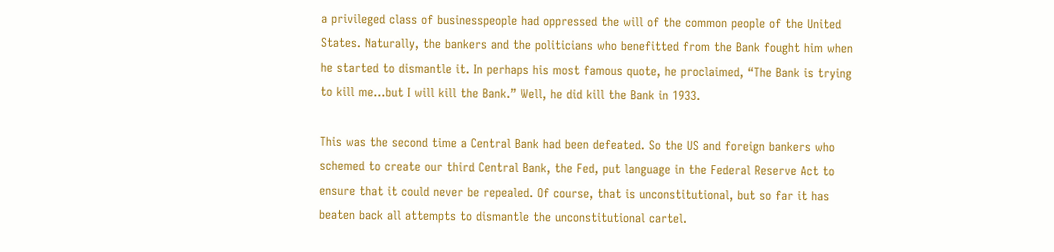a privileged class of businesspeople had oppressed the will of the common people of the United States. Naturally, the bankers and the politicians who benefitted from the Bank fought him when he started to dismantle it. In perhaps his most famous quote, he proclaimed, “The Bank is trying to kill me…but I will kill the Bank.” Well, he did kill the Bank in 1933.

This was the second time a Central Bank had been defeated. So the US and foreign bankers who schemed to create our third Central Bank, the Fed, put language in the Federal Reserve Act to ensure that it could never be repealed. Of course, that is unconstitutional, but so far it has beaten back all attempts to dismantle the unconstitutional cartel.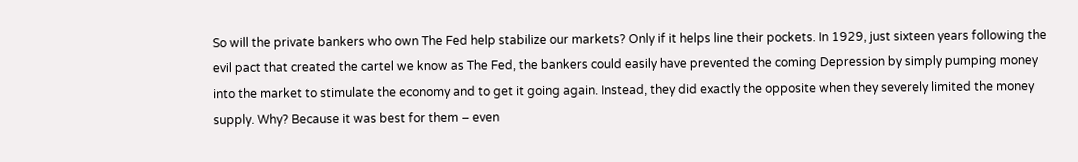So will the private bankers who own The Fed help stabilize our markets? Only if it helps line their pockets. In 1929, just sixteen years following the evil pact that created the cartel we know as The Fed, the bankers could easily have prevented the coming Depression by simply pumping money into the market to stimulate the economy and to get it going again. Instead, they did exactly the opposite when they severely limited the money supply. Why? Because it was best for them – even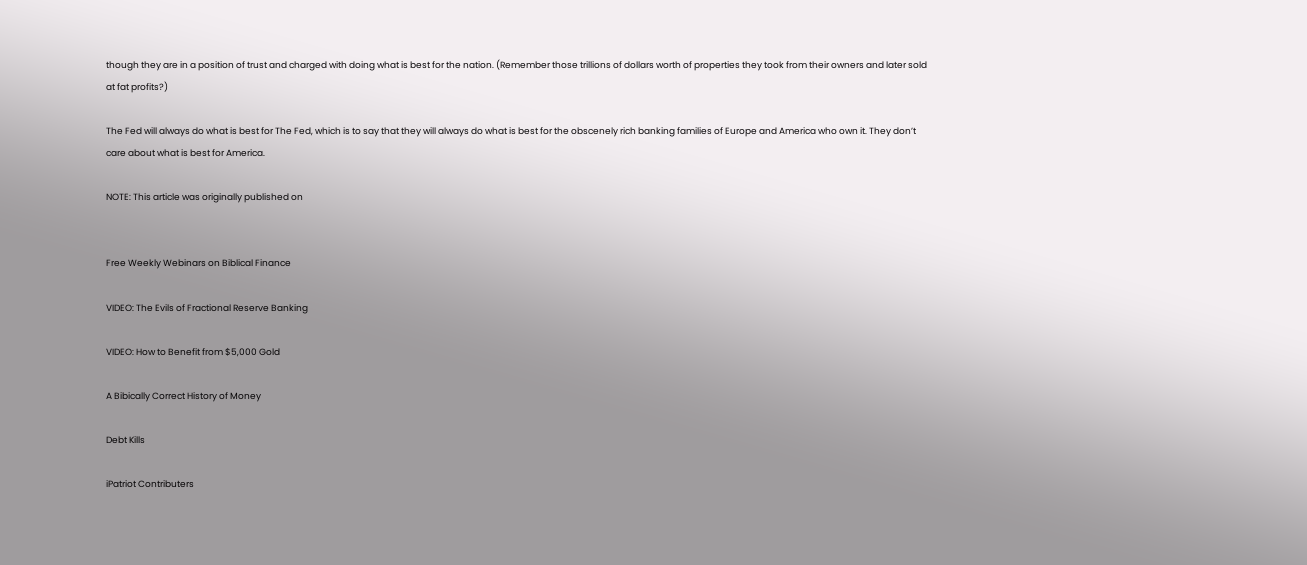though they are in a position of trust and charged with doing what is best for the nation. (Remember those trillions of dollars worth of properties they took from their owners and later sold at fat profits?)

The Fed will always do what is best for The Fed, which is to say that they will always do what is best for the obscenely rich banking families of Europe and America who own it. They don’t care about what is best for America.

NOTE: This article was originally published on


Free Weekly Webinars on Biblical Finance

VIDEO: The Evils of Fractional Reserve Banking

VIDEO: How to Benefit from $5,000 Gold

A Bibically Correct History of Money

Debt Kills

iPatriot Contributers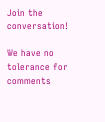Join the conversation!

We have no tolerance for comments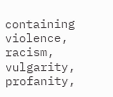containing violence, racism, vulgarity, profanity,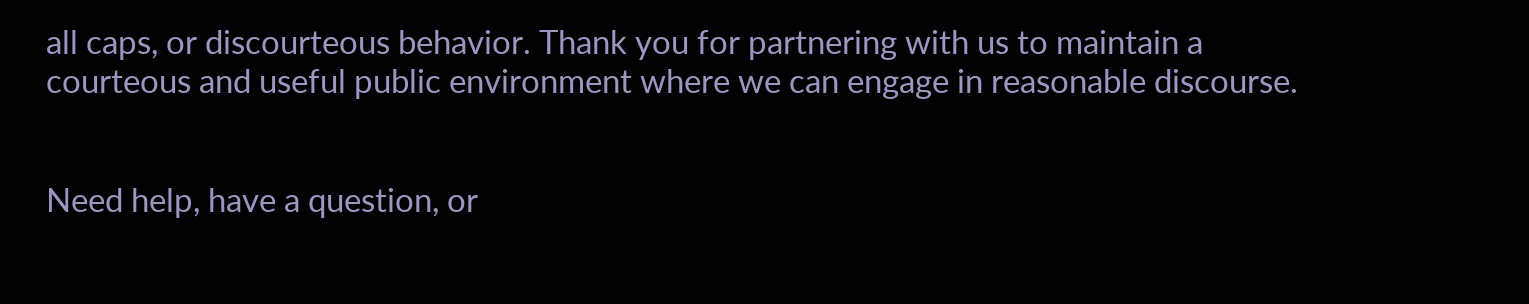all caps, or discourteous behavior. Thank you for partnering with us to maintain a courteous and useful public environment where we can engage in reasonable discourse.


Need help, have a question, or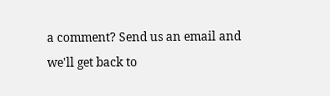a comment? Send us an email and we'll get back to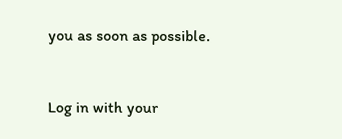you as soon as possible.


Log in with your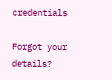credentials

Forgot your details?